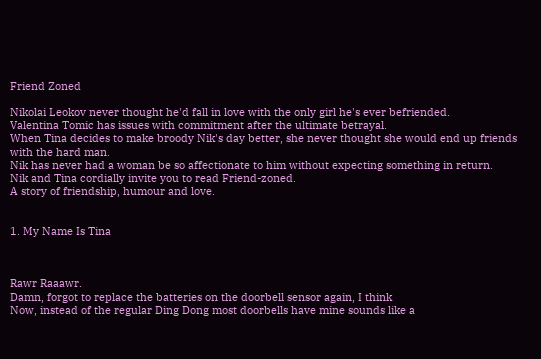Friend Zoned

Nikolai Leokov never thought he'd fall in love with the only girl he's ever befriended.
Valentina Tomic has issues with commitment after the ultimate betrayal.
When Tina decides to make broody Nik's day better, she never thought she would end up friends with the hard man.
Nik has never had a woman be so affectionate to him without expecting something in return.
Nik and Tina cordially invite you to read Friend-zoned.
A story of friendship, humour and love.


1. My Name Is Tina



Rawr Raaawr.
Damn, forgot to replace the batteries on the doorbell sensor again, I think
Now, instead of the regular Ding Dong most doorbells have mine sounds like a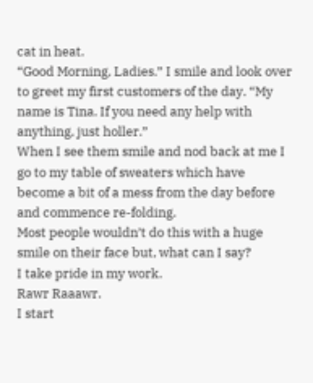cat in heat.
“Good Morning, Ladies.” I smile and look over to greet my first customers of the day. “My name is Tina. If you need any help with anything, just holler.”
When I see them smile and nod back at me I go to my table of sweaters which have become a bit of a mess from the day before and commence re-folding.
Most people wouldn’t do this with a huge smile on their face but, what can I say?
I take pride in my work.
Rawr Raaawr.
I start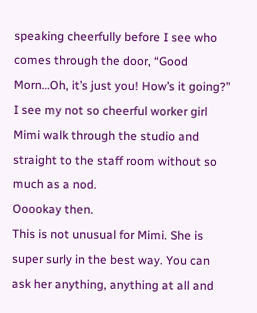speaking cheerfully before I see who comes through the door, “Good Morn…Oh, it’s just you! How’s it going?”
I see my not so cheerful worker girl Mimi walk through the studio and straight to the staff room without so much as a nod.
Ooookay then.
This is not unusual for Mimi. She is super surly in the best way. You can ask her anything, anything at all and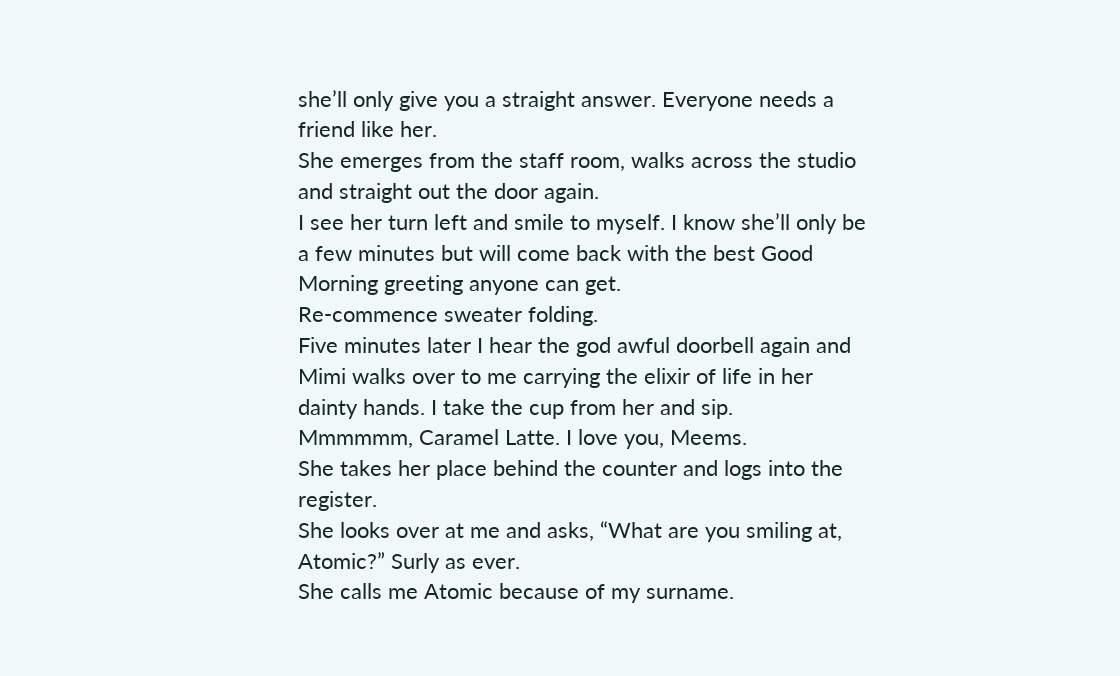she’ll only give you a straight answer. Everyone needs a friend like her.
She emerges from the staff room, walks across the studio and straight out the door again.
I see her turn left and smile to myself. I know she’ll only be a few minutes but will come back with the best Good Morning greeting anyone can get.
Re-commence sweater folding.
Five minutes later I hear the god awful doorbell again and Mimi walks over to me carrying the elixir of life in her dainty hands. I take the cup from her and sip.
Mmmmmm, Caramel Latte. I love you, Meems.
She takes her place behind the counter and logs into the register.
She looks over at me and asks, “What are you smiling at, Atomic?” Surly as ever.
She calls me Atomic because of my surname.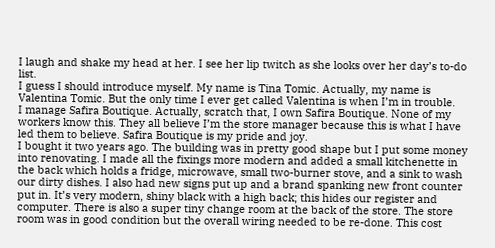I laugh and shake my head at her. I see her lip twitch as she looks over her day’s to-do list.
I guess I should introduce myself. My name is Tina Tomic. Actually, my name is Valentina Tomic. But the only time I ever get called Valentina is when I’m in trouble.
I manage Safira Boutique. Actually, scratch that, I own Safira Boutique. None of my workers know this. They all believe I’m the store manager because this is what I have led them to believe. Safira Boutique is my pride and joy.
I bought it two years ago. The building was in pretty good shape but I put some money into renovating. I made all the fixings more modern and added a small kitchenette in the back which holds a fridge, microwave, small two-burner stove, and a sink to wash our dirty dishes. I also had new signs put up and a brand spanking new front counter put in. It’s very modern, shiny black with a high back; this hides our register and computer. There is also a super tiny change room at the back of the store. The store room was in good condition but the overall wiring needed to be re-done. This cost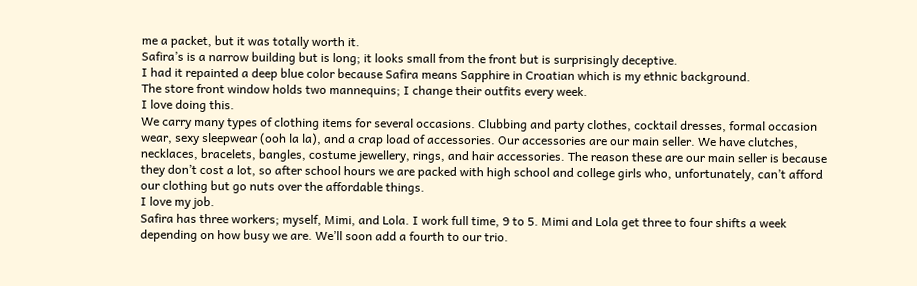me a packet, but it was totally worth it.
Safira’s is a narrow building but is long; it looks small from the front but is surprisingly deceptive.
I had it repainted a deep blue color because Safira means Sapphire in Croatian which is my ethnic background.
The store front window holds two mannequins; I change their outfits every week.
I love doing this.
We carry many types of clothing items for several occasions. Clubbing and party clothes, cocktail dresses, formal occasion wear, sexy sleepwear (ooh la la), and a crap load of accessories. Our accessories are our main seller. We have clutches, necklaces, bracelets, bangles, costume jewellery, rings, and hair accessories. The reason these are our main seller is because they don’t cost a lot, so after school hours we are packed with high school and college girls who, unfortunately, can’t afford our clothing but go nuts over the affordable things.
I love my job.
Safira has three workers; myself, Mimi, and Lola. I work full time, 9 to 5. Mimi and Lola get three to four shifts a week depending on how busy we are. We’ll soon add a fourth to our trio.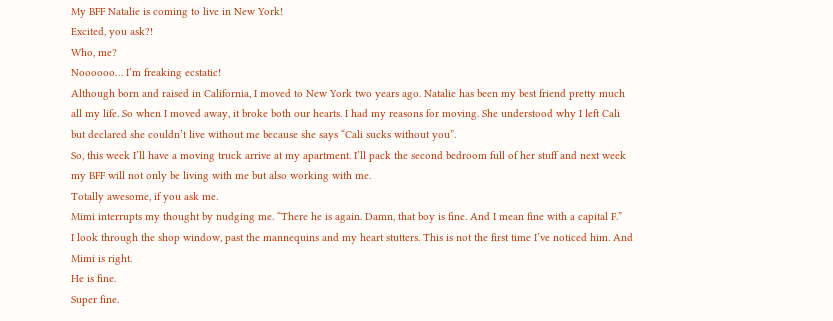My BFF Natalie is coming to live in New York!
Excited, you ask?!
Who, me?
Noooooo… I’m freaking ecstatic!
Although born and raised in California, I moved to New York two years ago. Natalie has been my best friend pretty much all my life. So when I moved away, it broke both our hearts. I had my reasons for moving. She understood why I left Cali but declared she couldn’t live without me because she says “Cali sucks without you”.
So, this week I’ll have a moving truck arrive at my apartment. I’ll pack the second bedroom full of her stuff and next week my BFF will not only be living with me but also working with me.
Totally awesome, if you ask me.
Mimi interrupts my thought by nudging me. “There he is again. Damn, that boy is fine. And I mean fine with a capital F.”
I look through the shop window, past the mannequins and my heart stutters. This is not the first time I’ve noticed him. And Mimi is right.
He is fine.
Super fine.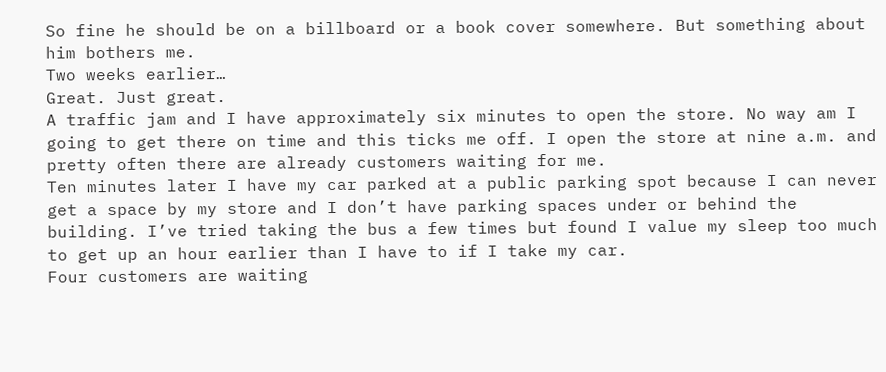So fine he should be on a billboard or a book cover somewhere. But something about him bothers me.
Two weeks earlier…
Great. Just great.
A traffic jam and I have approximately six minutes to open the store. No way am I going to get there on time and this ticks me off. I open the store at nine a.m. and pretty often there are already customers waiting for me.
Ten minutes later I have my car parked at a public parking spot because I can never get a space by my store and I don’t have parking spaces under or behind the building. I’ve tried taking the bus a few times but found I value my sleep too much to get up an hour earlier than I have to if I take my car.
Four customers are waiting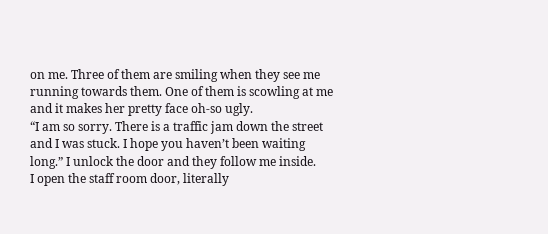on me. Three of them are smiling when they see me running towards them. One of them is scowling at me and it makes her pretty face oh-so ugly.
“I am so sorry. There is a traffic jam down the street and I was stuck. I hope you haven’t been waiting long.” I unlock the door and they follow me inside.
I open the staff room door, literally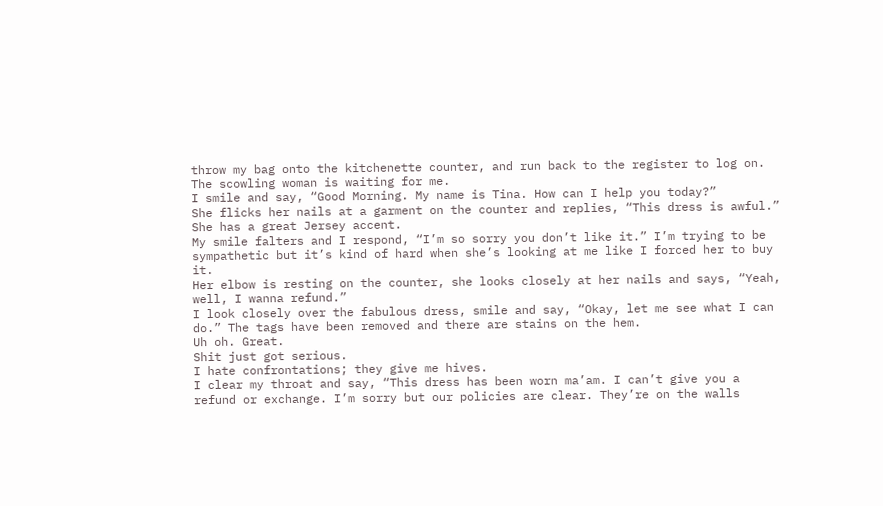throw my bag onto the kitchenette counter, and run back to the register to log on.
The scowling woman is waiting for me.
I smile and say, “Good Morning. My name is Tina. How can I help you today?”
She flicks her nails at a garment on the counter and replies, “This dress is awful.”
She has a great Jersey accent.
My smile falters and I respond, “I’m so sorry you don’t like it.” I’m trying to be sympathetic but it’s kind of hard when she’s looking at me like I forced her to buy it.
Her elbow is resting on the counter, she looks closely at her nails and says, “Yeah, well, I wanna refund.”
I look closely over the fabulous dress, smile and say, “Okay, let me see what I can do.” The tags have been removed and there are stains on the hem.
Uh oh. Great.
Shit just got serious.
I hate confrontations; they give me hives.
I clear my throat and say, “This dress has been worn ma’am. I can’t give you a refund or exchange. I’m sorry but our policies are clear. They’re on the walls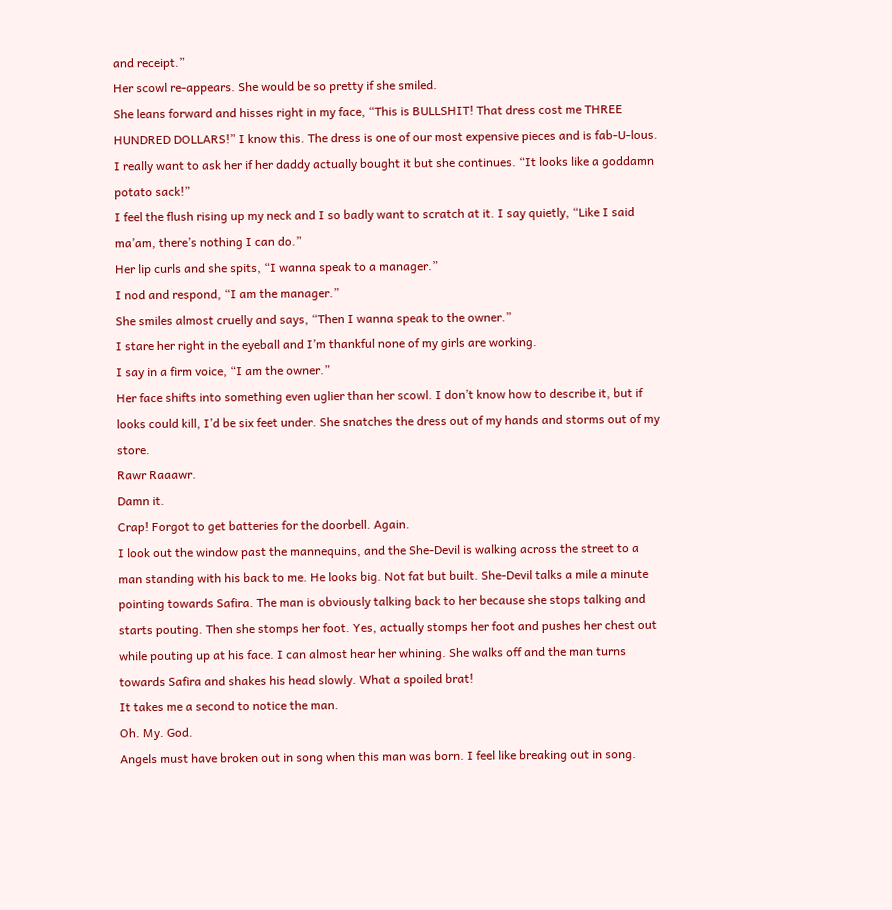and receipt.”
Her scowl re-appears. She would be so pretty if she smiled.
She leans forward and hisses right in my face, “This is BULLSHIT! That dress cost me THREE HUNDRED DOLLARS!” I know this. The dress is one of our most expensive pieces and is fab-U-lous. I really want to ask her if her daddy actually bought it but she continues. “It looks like a goddamn potato sack!”
I feel the flush rising up my neck and I so badly want to scratch at it. I say quietly, “Like I said ma’am, there’s nothing I can do.”
Her lip curls and she spits, “I wanna speak to a manager.”
I nod and respond, “I am the manager.”
She smiles almost cruelly and says, “Then I wanna speak to the owner.”
I stare her right in the eyeball and I’m thankful none of my girls are working.
I say in a firm voice, “I am the owner.”
Her face shifts into something even uglier than her scowl. I don’t know how to describe it, but if looks could kill, I’d be six feet under. She snatches the dress out of my hands and storms out of my store.
Rawr Raaawr.
Damn it.
Crap! Forgot to get batteries for the doorbell. Again.
I look out the window past the mannequins, and the She-Devil is walking across the street to a man standing with his back to me. He looks big. Not fat but built. She-Devil talks a mile a minute pointing towards Safira. The man is obviously talking back to her because she stops talking and starts pouting. Then she stomps her foot. Yes, actually stomps her foot and pushes her chest out while pouting up at his face. I can almost hear her whining. She walks off and the man turns towards Safira and shakes his head slowly. What a spoiled brat!
It takes me a second to notice the man.
Oh. My. God.
Angels must have broken out in song when this man was born. I feel like breaking out in song.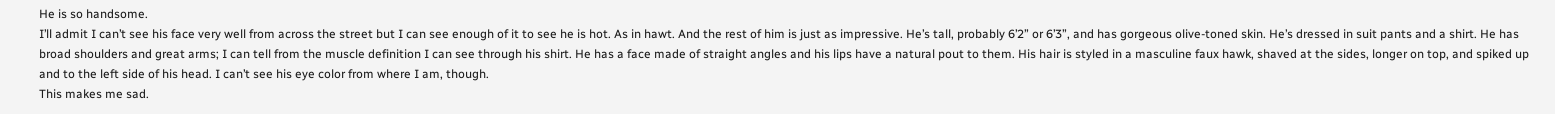He is so handsome.
I’ll admit I can’t see his face very well from across the street but I can see enough of it to see he is hot. As in hawt. And the rest of him is just as impressive. He’s tall, probably 6’2” or 6’3”, and has gorgeous olive-toned skin. He’s dressed in suit pants and a shirt. He has broad shoulders and great arms; I can tell from the muscle definition I can see through his shirt. He has a face made of straight angles and his lips have a natural pout to them. His hair is styled in a masculine faux hawk, shaved at the sides, longer on top, and spiked up and to the left side of his head. I can’t see his eye color from where I am, though.
This makes me sad.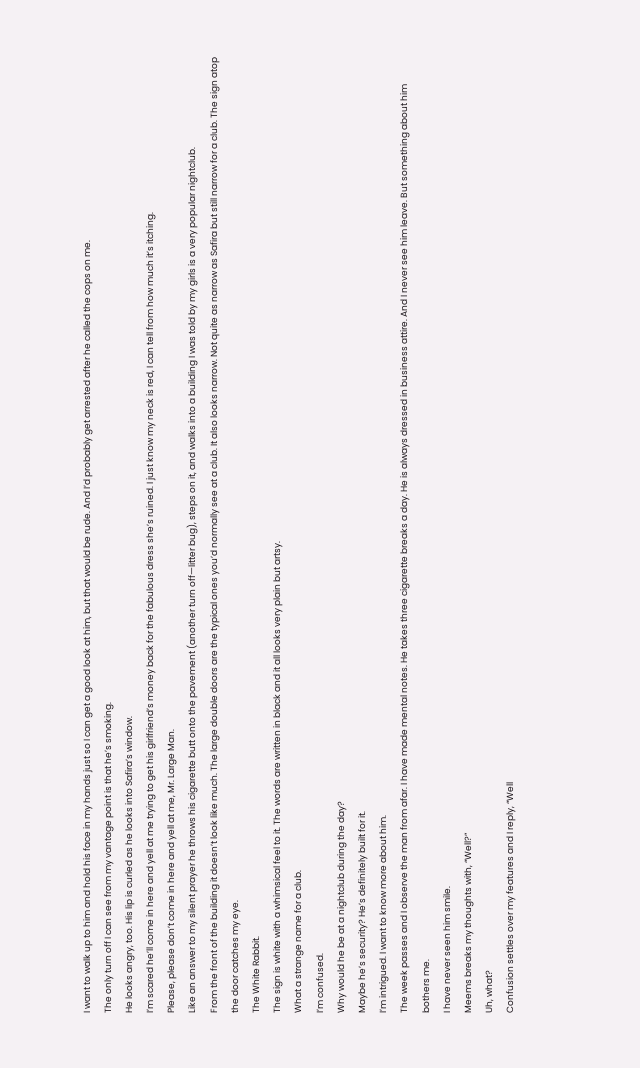I want to walk up to him and hold his face in my hands just so I can get a good look at him, but that would be rude. And I’d probably get arrested after he called the cops on me.
The only turn off I can see from my vantage point is that he’s smoking.
He looks angry, too. His lip is curled as he looks into Safira’s window.
I’m scared he’ll come in here and yell at me trying to get his girlfriend’s money back for the fabulous dress she’s ruined. I just know my neck is red, I can tell from how much it’s itching.
Please, please don’t come in here and yell at me, Mr. Large Man.
Like an answer to my silent prayer he throws his cigarette butt onto the pavement (another turn off—litter bug), steps on it, and walks into a building I was told by my girls is a very popular nightclub.
From the front of the building it doesn’t look like much. The large double doors are the typical ones you’d normally see at a club. It also looks narrow. Not quite as narrow as Safira but still narrow for a club. The sign atop the door catches my eye.
The White Rabbit.
The sign is white with a whimsical feel to it. The words are written in black and it all looks very plain but artsy.
What a strange name for a club.
I’m confused.
Why would he be at a nightclub during the day?
Maybe he’s security? He’s definitely built for it.
I’m intrigued. I want to know more about him.
The week passes and I observe the man from afar. I have made mental notes. He takes three cigarette breaks a day. He is always dressed in business attire. And I never see him leave. But something about him bothers me.
I have never seen him smile.
Meems breaks my thoughts with, “Well?”
Uh, what?
Confusion settles over my features and I reply, “Well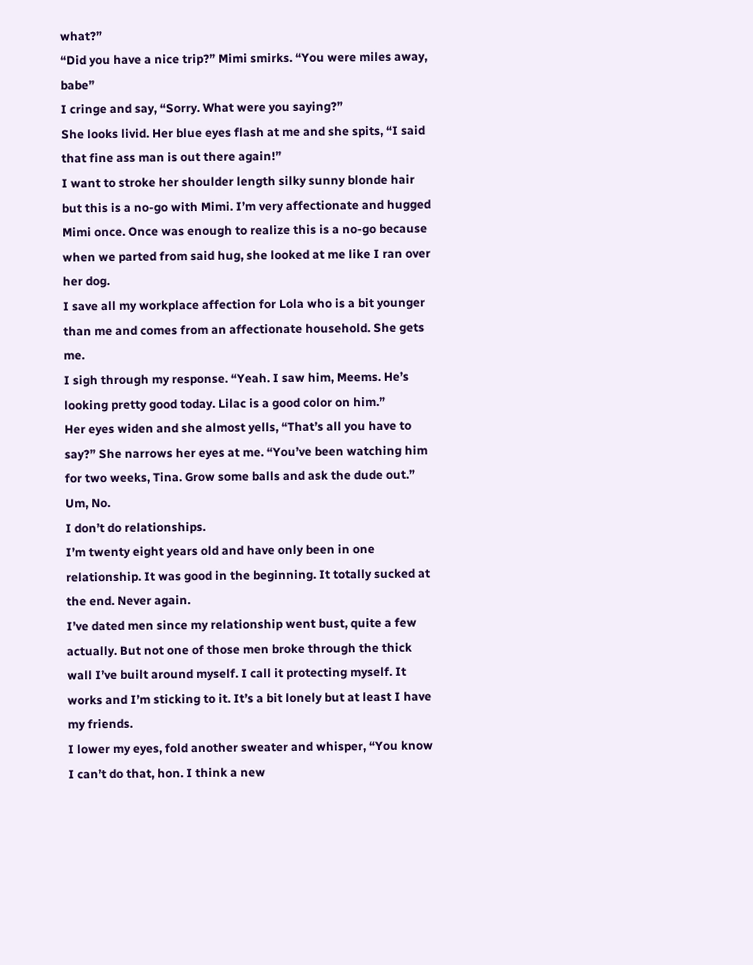what?”
“Did you have a nice trip?” Mimi smirks. “You were miles away, babe”
I cringe and say, “Sorry. What were you saying?”
She looks livid. Her blue eyes flash at me and she spits, “I said that fine ass man is out there again!”
I want to stroke her shoulder length silky sunny blonde hair but this is a no-go with Mimi. I’m very affectionate and hugged Mimi once. Once was enough to realize this is a no-go because when we parted from said hug, she looked at me like I ran over her dog.
I save all my workplace affection for Lola who is a bit younger than me and comes from an affectionate household. She gets me.
I sigh through my response. “Yeah. I saw him, Meems. He’s looking pretty good today. Lilac is a good color on him.”
Her eyes widen and she almost yells, “That’s all you have to say?” She narrows her eyes at me. “You’ve been watching him for two weeks, Tina. Grow some balls and ask the dude out.”
Um, No.
I don’t do relationships.
I’m twenty eight years old and have only been in one relationship. It was good in the beginning. It totally sucked at the end. Never again.
I’ve dated men since my relationship went bust, quite a few actually. But not one of those men broke through the thick wall I’ve built around myself. I call it protecting myself. It works and I’m sticking to it. It’s a bit lonely but at least I have my friends.
I lower my eyes, fold another sweater and whisper, “You know I can’t do that, hon. I think a new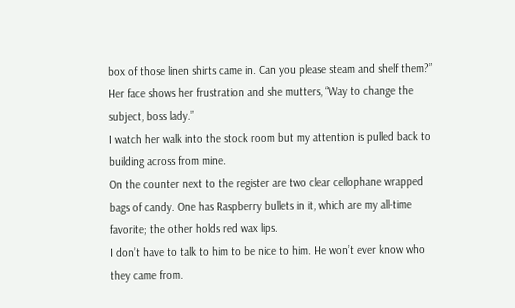box of those linen shirts came in. Can you please steam and shelf them?”
Her face shows her frustration and she mutters, “Way to change the subject, boss lady.”
I watch her walk into the stock room but my attention is pulled back to building across from mine.
On the counter next to the register are two clear cellophane wrapped bags of candy. One has Raspberry bullets in it, which are my all-time favorite; the other holds red wax lips.
I don’t have to talk to him to be nice to him. He won’t ever know who they came from.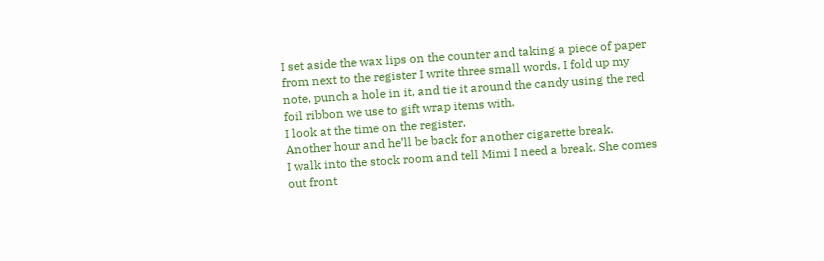I set aside the wax lips on the counter and taking a piece of paper from next to the register I write three small words. I fold up my note, punch a hole in it, and tie it around the candy using the red foil ribbon we use to gift wrap items with.
I look at the time on the register.
Another hour and he’ll be back for another cigarette break.
I walk into the stock room and tell Mimi I need a break. She comes out front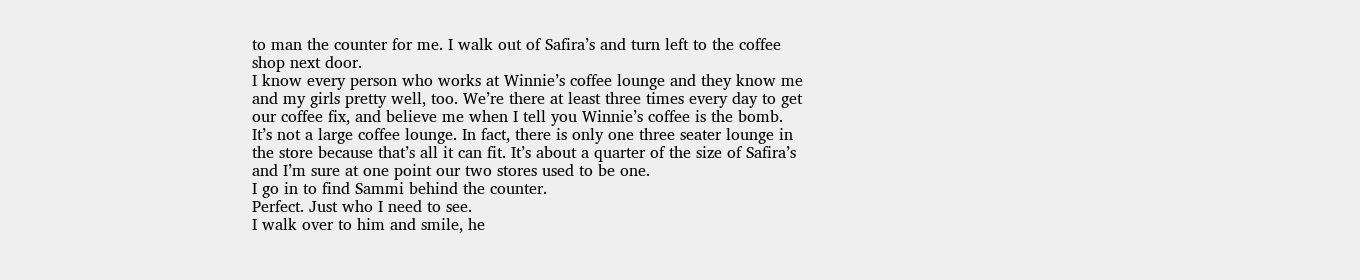to man the counter for me. I walk out of Safira’s and turn left to the coffee shop next door.
I know every person who works at Winnie’s coffee lounge and they know me and my girls pretty well, too. We’re there at least three times every day to get our coffee fix, and believe me when I tell you Winnie’s coffee is the bomb.
It’s not a large coffee lounge. In fact, there is only one three seater lounge in the store because that’s all it can fit. It’s about a quarter of the size of Safira’s and I’m sure at one point our two stores used to be one.
I go in to find Sammi behind the counter.
Perfect. Just who I need to see.
I walk over to him and smile, he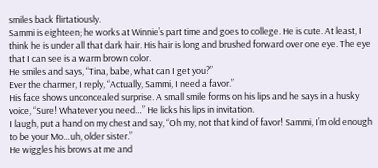smiles back flirtatiously.
Sammi is eighteen; he works at Winnie’s part time and goes to college. He is cute. At least, I think he is under all that dark hair. His hair is long and brushed forward over one eye. The eye that I can see is a warm brown color.
He smiles and says, “Tina, babe, what can I get you?”
Ever the charmer, I reply, “Actually, Sammi, I need a favor.”
His face shows unconcealed surprise. A small smile forms on his lips and he says in a husky voice, “Sure! Whatever you need…” He licks his lips in invitation.
I laugh, put a hand on my chest and say, “Oh my, not that kind of favor! Sammi, I’m old enough to be your Mo…uh, older sister.”
He wiggles his brows at me and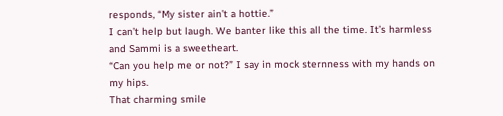responds, “My sister ain’t a hottie.”
I can’t help but laugh. We banter like this all the time. It’s harmless and Sammi is a sweetheart.
“Can you help me or not?” I say in mock sternness with my hands on my hips.
That charming smile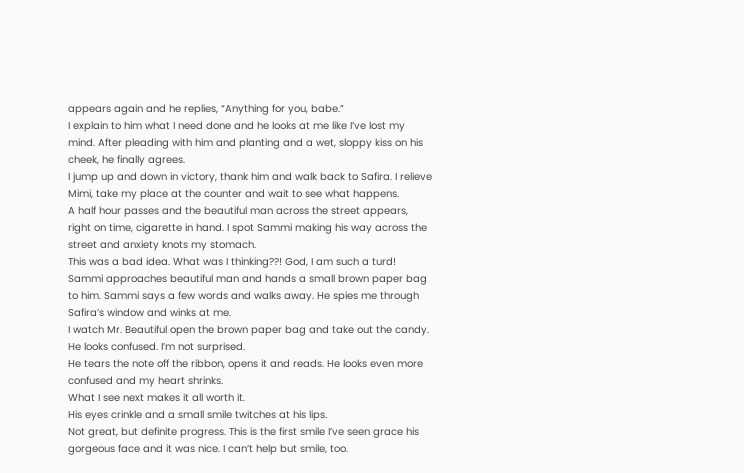appears again and he replies, “Anything for you, babe.”
I explain to him what I need done and he looks at me like I’ve lost my mind. After pleading with him and planting and a wet, sloppy kiss on his cheek, he finally agrees.
I jump up and down in victory, thank him and walk back to Safira. I relieve Mimi, take my place at the counter and wait to see what happens.
A half hour passes and the beautiful man across the street appears, right on time, cigarette in hand. I spot Sammi making his way across the street and anxiety knots my stomach.
This was a bad idea. What was I thinking??! God, I am such a turd!
Sammi approaches beautiful man and hands a small brown paper bag to him. Sammi says a few words and walks away. He spies me through Safira’s window and winks at me.
I watch Mr. Beautiful open the brown paper bag and take out the candy.
He looks confused. I’m not surprised.
He tears the note off the ribbon, opens it and reads. He looks even more confused and my heart shrinks.
What I see next makes it all worth it.
His eyes crinkle and a small smile twitches at his lips.
Not great, but definite progress. This is the first smile I’ve seen grace his gorgeous face and it was nice. I can’t help but smile, too.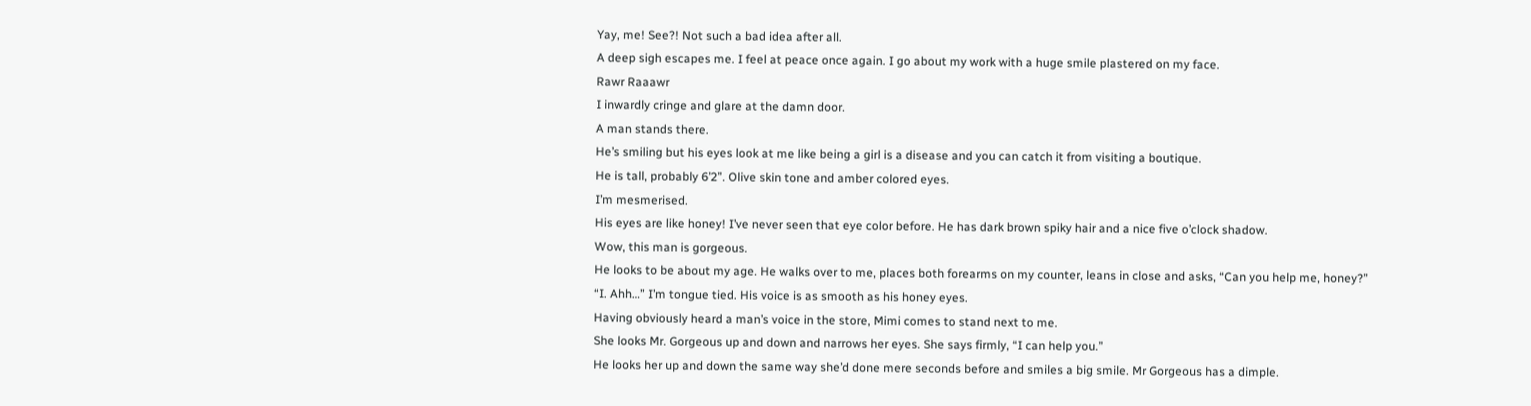Yay, me! See?! Not such a bad idea after all.
A deep sigh escapes me. I feel at peace once again. I go about my work with a huge smile plastered on my face.
Rawr Raaawr
I inwardly cringe and glare at the damn door.
A man stands there.
He’s smiling but his eyes look at me like being a girl is a disease and you can catch it from visiting a boutique.
He is tall, probably 6’2”. Olive skin tone and amber colored eyes.
I’m mesmerised.
His eyes are like honey! I’ve never seen that eye color before. He has dark brown spiky hair and a nice five o’clock shadow.
Wow, this man is gorgeous.
He looks to be about my age. He walks over to me, places both forearms on my counter, leans in close and asks, “Can you help me, honey?”
“I. Ahh…” I’m tongue tied. His voice is as smooth as his honey eyes.
Having obviously heard a man’s voice in the store, Mimi comes to stand next to me.
She looks Mr. Gorgeous up and down and narrows her eyes. She says firmly, “I can help you.”
He looks her up and down the same way she’d done mere seconds before and smiles a big smile. Mr Gorgeous has a dimple.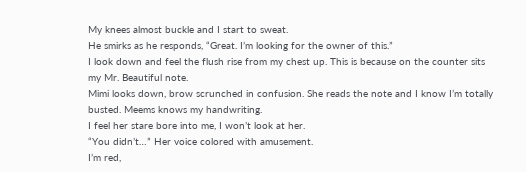My knees almost buckle and I start to sweat.
He smirks as he responds, “Great. I’m looking for the owner of this.”
I look down and feel the flush rise from my chest up. This is because on the counter sits my Mr. Beautiful note.
Mimi looks down, brow scrunched in confusion. She reads the note and I know I’m totally busted. Meems knows my handwriting.
I feel her stare bore into me, I won’t look at her.
“You didn’t…” Her voice colored with amusement.
I’m red,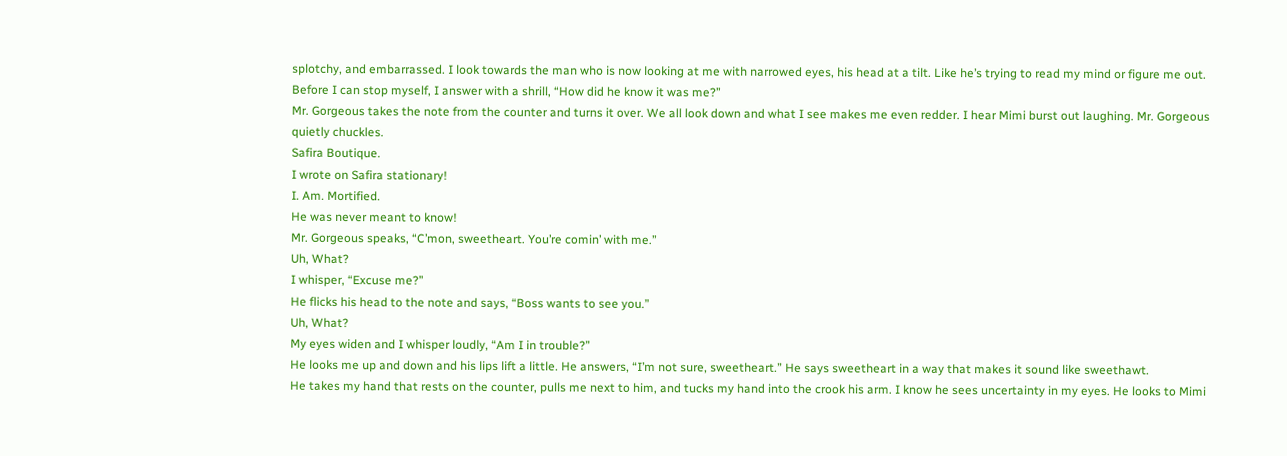splotchy, and embarrassed. I look towards the man who is now looking at me with narrowed eyes, his head at a tilt. Like he’s trying to read my mind or figure me out.
Before I can stop myself, I answer with a shrill, “How did he know it was me?”
Mr. Gorgeous takes the note from the counter and turns it over. We all look down and what I see makes me even redder. I hear Mimi burst out laughing. Mr. Gorgeous quietly chuckles.
Safira Boutique.
I wrote on Safira stationary!
I. Am. Mortified.
He was never meant to know!
Mr. Gorgeous speaks, “C’mon, sweetheart. You’re comin’ with me.”
Uh, What?
I whisper, “Excuse me?”
He flicks his head to the note and says, “Boss wants to see you.”
Uh, What?
My eyes widen and I whisper loudly, “Am I in trouble?”
He looks me up and down and his lips lift a little. He answers, “I’m not sure, sweetheart.” He says sweetheart in a way that makes it sound like sweethawt.
He takes my hand that rests on the counter, pulls me next to him, and tucks my hand into the crook his arm. I know he sees uncertainty in my eyes. He looks to Mimi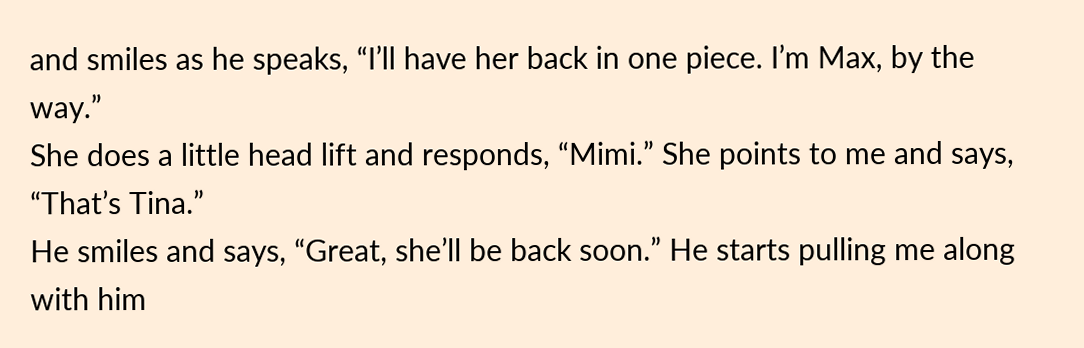and smiles as he speaks, “I’ll have her back in one piece. I’m Max, by the way.”
She does a little head lift and responds, “Mimi.” She points to me and says, “That’s Tina.”
He smiles and says, “Great, she’ll be back soon.” He starts pulling me along with him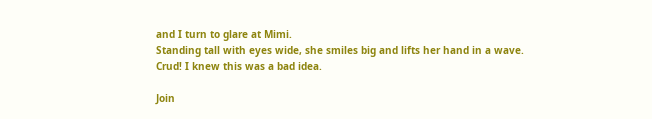and I turn to glare at Mimi.
Standing tall with eyes wide, she smiles big and lifts her hand in a wave.
Crud! I knew this was a bad idea.

Join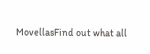MovellasFind out what all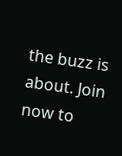the buzz is about. Join now to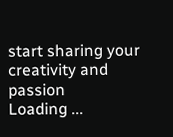start sharing your creativity and passion
Loading ...